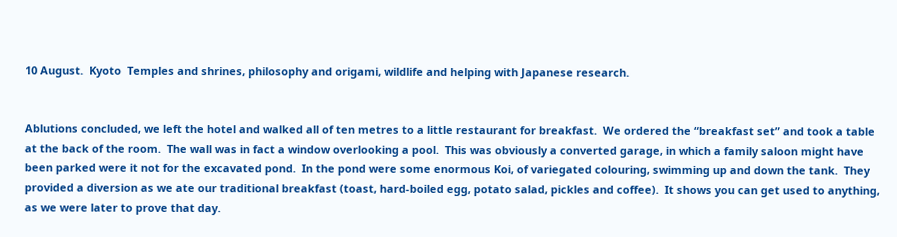10 August.  Kyoto  Temples and shrines, philosophy and origami, wildlife and helping with Japanese research.


Ablutions concluded, we left the hotel and walked all of ten metres to a little restaurant for breakfast.  We ordered the “breakfast set” and took a table at the back of the room.  The wall was in fact a window overlooking a pool.  This was obviously a converted garage, in which a family saloon might have been parked were it not for the excavated pond.  In the pond were some enormous Koi, of variegated colouring, swimming up and down the tank.  They provided a diversion as we ate our traditional breakfast (toast, hard-boiled egg, potato salad, pickles and coffee).  It shows you can get used to anything, as we were later to prove that day.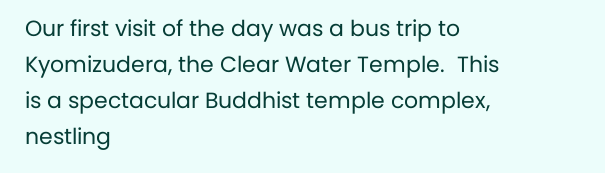Our first visit of the day was a bus trip to Kyomizudera, the Clear Water Temple.  This is a spectacular Buddhist temple complex, nestling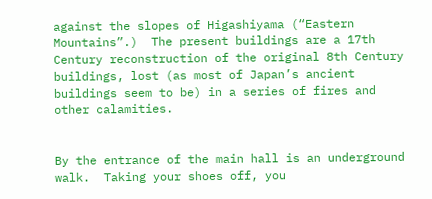against the slopes of Higashiyama (“Eastern Mountains”.)  The present buildings are a 17th Century reconstruction of the original 8th Century buildings, lost (as most of Japan’s ancient buildings seem to be) in a series of fires and other calamities.


By the entrance of the main hall is an underground walk.  Taking your shoes off, you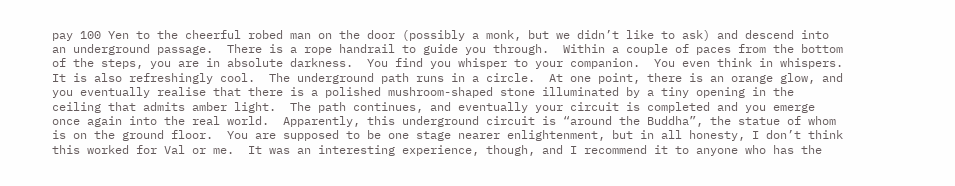pay 100 Yen to the cheerful robed man on the door (possibly a monk, but we didn’t like to ask) and descend into an underground passage.  There is a rope handrail to guide you through.  Within a couple of paces from the bottom of the steps, you are in absolute darkness.  You find you whisper to your companion.  You even think in whispers.  It is also refreshingly cool.  The underground path runs in a circle.  At one point, there is an orange glow, and you eventually realise that there is a polished mushroom-shaped stone illuminated by a tiny opening in the ceiling that admits amber light.  The path continues, and eventually your circuit is completed and you emerge once again into the real world.  Apparently, this underground circuit is “around the Buddha”, the statue of whom is on the ground floor.  You are supposed to be one stage nearer enlightenment, but in all honesty, I don’t think this worked for Val or me.  It was an interesting experience, though, and I recommend it to anyone who has the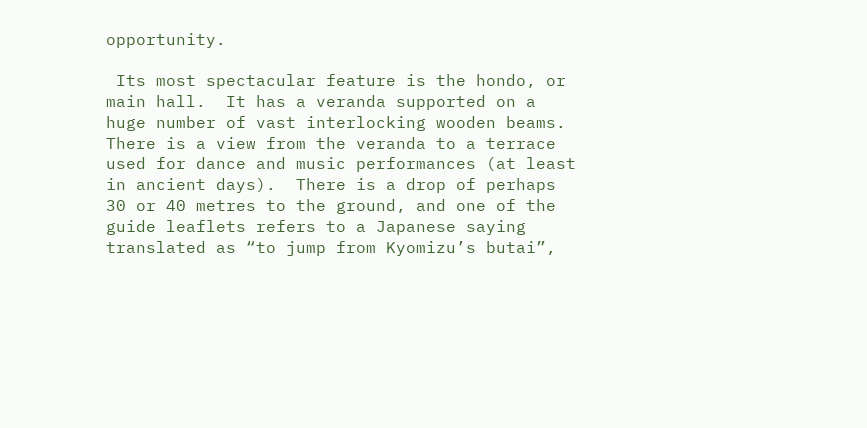opportunity.

 Its most spectacular feature is the hondo, or main hall.  It has a veranda supported on a huge number of vast interlocking wooden beams.  There is a view from the veranda to a terrace used for dance and music performances (at least in ancient days).  There is a drop of perhaps 30 or 40 metres to the ground, and one of the guide leaflets refers to a Japanese saying translated as “to jump from Kyomizu’s butai”,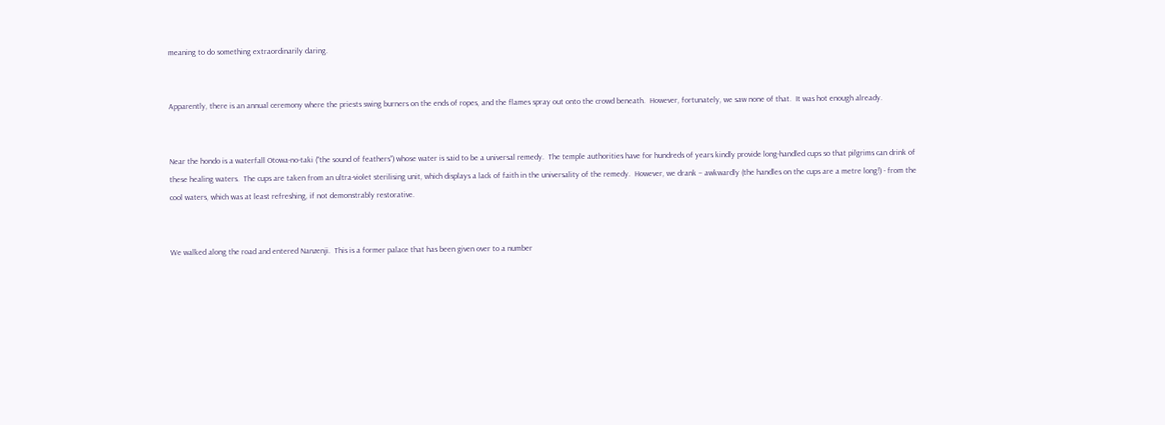meaning to do something extraordinarily daring.


Apparently, there is an annual ceremony where the priests swing burners on the ends of ropes, and the flames spray out onto the crowd beneath.  However, fortunately, we saw none of that.  It was hot enough already.


Near the hondo is a waterfall Otowa-no-taki (“the sound of feathers”) whose water is said to be a universal remedy.  The temple authorities have for hundreds of years kindly provide long-handled cups so that pilgrims can drink of these healing waters.  The cups are taken from an ultra-violet sterilising unit, which displays a lack of faith in the universality of the remedy.  However, we drank – awkwardly (the handles on the cups are a metre long!) - from the cool waters, which was at least refreshing, if not demonstrably restorative.


We walked along the road and entered Nanzenji.  This is a former palace that has been given over to a number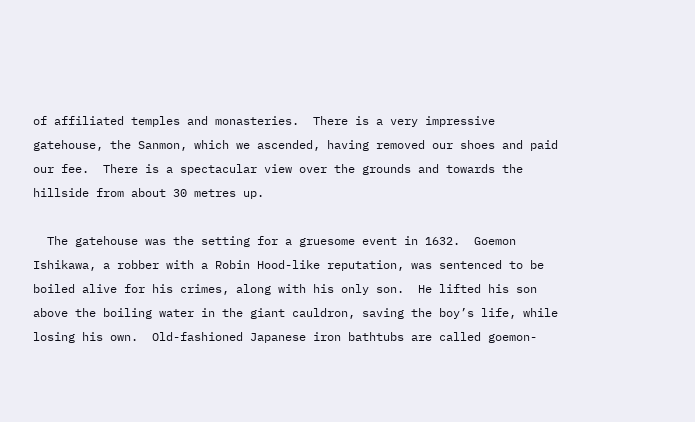of affiliated temples and monasteries.  There is a very impressive gatehouse, the Sanmon, which we ascended, having removed our shoes and paid our fee.  There is a spectacular view over the grounds and towards the hillside from about 30 metres up.

  The gatehouse was the setting for a gruesome event in 1632.  Goemon Ishikawa, a robber with a Robin Hood-like reputation, was sentenced to be boiled alive for his crimes, along with his only son.  He lifted his son above the boiling water in the giant cauldron, saving the boy’s life, while losing his own.  Old-fashioned Japanese iron bathtubs are called goemon-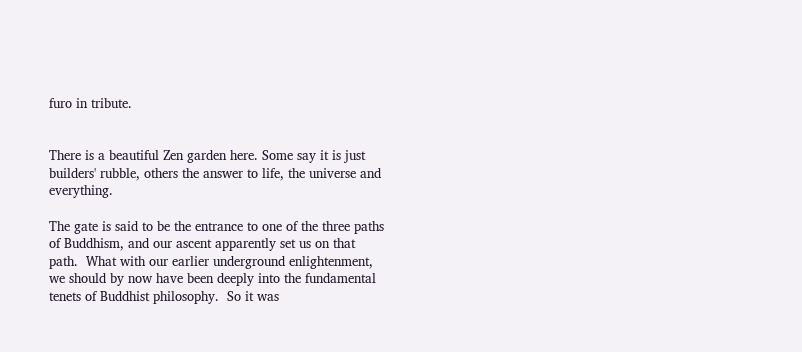furo in tribute.


There is a beautiful Zen garden here. Some say it is just builders' rubble, others the answer to life, the universe and everything.

The gate is said to be the entrance to one of the three paths of Buddhism, and our ascent apparently set us on that path.  What with our earlier underground enlightenment, we should by now have been deeply into the fundamental tenets of Buddhist philosophy.  So it was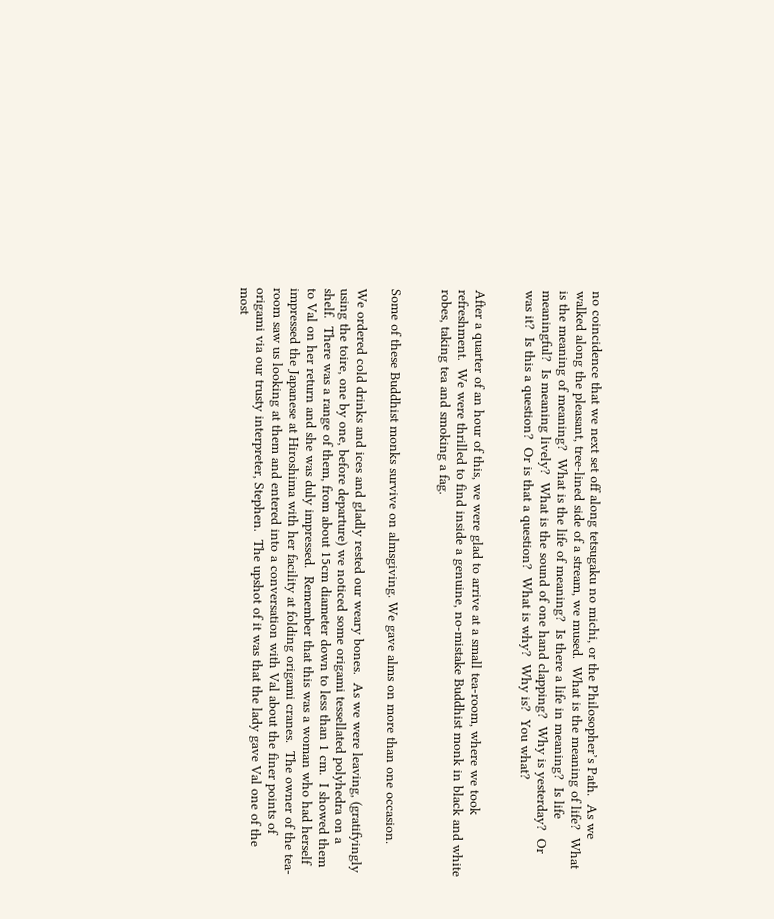no coincidence that we next set off along tetsugaku no michi, or the Philosopher’s Path.  As we walked along the pleasant, tree-lined side of a stream, we mused.  What is the meaning of life?  What is the meaning of meaning?  What is the life of meaning?  Is there a life in meaning?  Is life meaningful?  Is meaning lively?  What is the sound of one hand clapping?  Why is yesterday?  Or was it?  Is this a question?  Or is that a question?  What is why?  Why is?  You what?


After a quarter of an hour of this, we were glad to arrive at a small tea-room, where we took refreshment.  We were thrilled to find inside a genuine, no-mistake Buddhist monk in black and white robes, taking tea and smoking a fag.


Some of these Buddhist monks survive on almsgiving. We gave alms on more than one occasion.

We ordered cold drinks and ices and gladly rested our weary bones.  As we were leaving, (gratifyingly using the toire, one by one, before departure) we noticed some origami tessellated polyhedra on a shelf.  There was a range of them, from about 15cm diameter down to less than 1 cm.  I showed them to Val on her return and she was duly impressed.  Remember that this was a woman who had herself impressed the Japanese at Hiroshima with her facility at folding origami cranes.  The owner of the tea-room saw us looking at them and entered into a conversation with Val about the finer points of origami via our trusty interpreter, Stephen.  The upshot of it was that the lady gave Val one of the most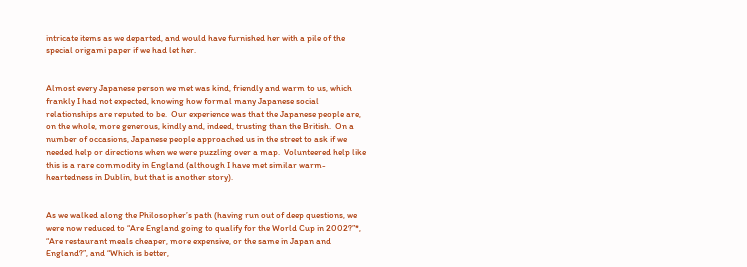intricate items as we departed, and would have furnished her with a pile of the special origami paper if we had let her.


Almost every Japanese person we met was kind, friendly and warm to us, which frankly I had not expected, knowing how formal many Japanese social relationships are reputed to be.  Our experience was that the Japanese people are, on the whole, more generous, kindly and, indeed, trusting than the British.  On a number of occasions, Japanese people approached us in the street to ask if we needed help or directions when we were puzzling over a map.  Volunteered help like this is a rare commodity in England (although I have met similar warm-heartedness in Dublin, but that is another story).


As we walked along the Philosopher’s path (having run out of deep questions, we were now reduced to “Are England going to qualify for the World Cup in 2002?”*, “Are restaurant meals cheaper, more expensive, or the same in Japan and England?”, and “Which is better,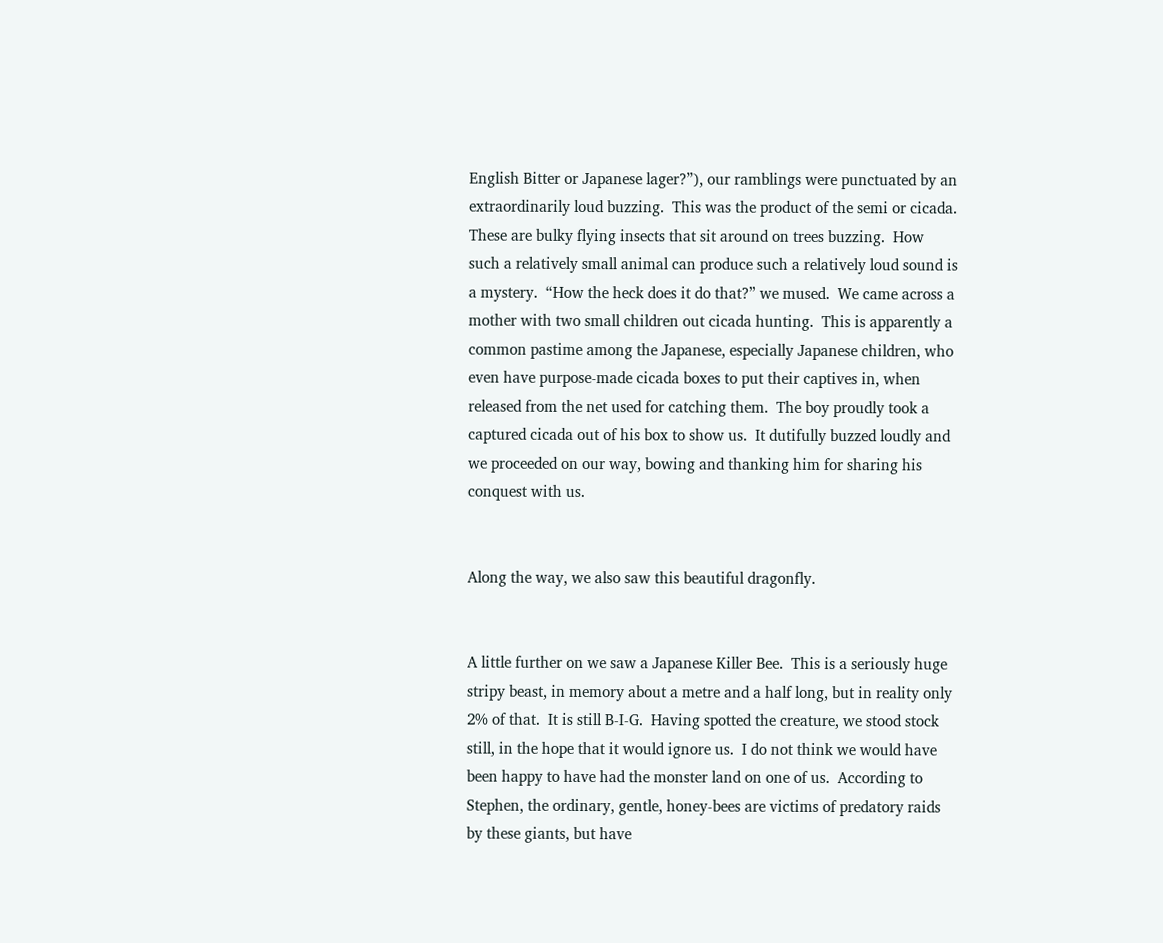English Bitter or Japanese lager?”), our ramblings were punctuated by an extraordinarily loud buzzing.  This was the product of the semi or cicada.  These are bulky flying insects that sit around on trees buzzing.  How such a relatively small animal can produce such a relatively loud sound is a mystery.  “How the heck does it do that?” we mused.  We came across a mother with two small children out cicada hunting.  This is apparently a common pastime among the Japanese, especially Japanese children, who even have purpose-made cicada boxes to put their captives in, when released from the net used for catching them.  The boy proudly took a captured cicada out of his box to show us.  It dutifully buzzed loudly and we proceeded on our way, bowing and thanking him for sharing his conquest with us.


Along the way, we also saw this beautiful dragonfly.


A little further on we saw a Japanese Killer Bee.  This is a seriously huge stripy beast, in memory about a metre and a half long, but in reality only 2% of that.  It is still B-I-G.  Having spotted the creature, we stood stock still, in the hope that it would ignore us.  I do not think we would have been happy to have had the monster land on one of us.  According to Stephen, the ordinary, gentle, honey-bees are victims of predatory raids by these giants, but have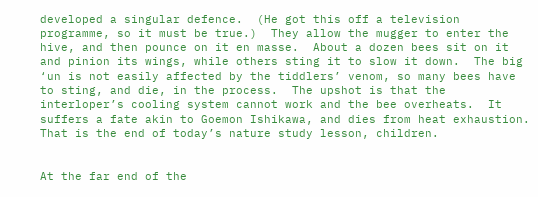developed a singular defence.  (He got this off a television programme, so it must be true.)  They allow the mugger to enter the hive, and then pounce on it en masse.  About a dozen bees sit on it and pinion its wings, while others sting it to slow it down.  The big ‘un is not easily affected by the tiddlers’ venom, so many bees have to sting, and die, in the process.  The upshot is that the interloper’s cooling system cannot work and the bee overheats.  It suffers a fate akin to Goemon Ishikawa, and dies from heat exhaustion.  That is the end of today’s nature study lesson, children.


At the far end of the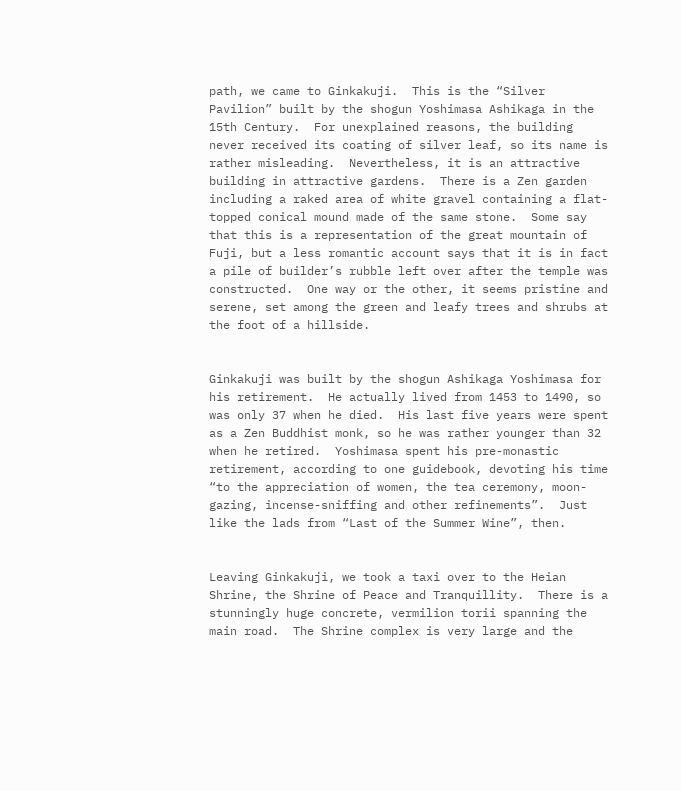path, we came to Ginkakuji.  This is the “Silver Pavilion” built by the shogun Yoshimasa Ashikaga in the 15th Century.  For unexplained reasons, the building never received its coating of silver leaf, so its name is rather misleading.  Nevertheless, it is an attractive building in attractive gardens.  There is a Zen garden including a raked area of white gravel containing a flat-topped conical mound made of the same stone.  Some say that this is a representation of the great mountain of Fuji, but a less romantic account says that it is in fact a pile of builder’s rubble left over after the temple was constructed.  One way or the other, it seems pristine and serene, set among the green and leafy trees and shrubs at the foot of a hillside.


Ginkakuji was built by the shogun Ashikaga Yoshimasa for his retirement.  He actually lived from 1453 to 1490, so was only 37 when he died.  His last five years were spent as a Zen Buddhist monk, so he was rather younger than 32 when he retired.  Yoshimasa spent his pre-monastic retirement, according to one guidebook, devoting his time “to the appreciation of women, the tea ceremony, moon-gazing, incense-sniffing and other refinements”.  Just like the lads from “Last of the Summer Wine”, then.


Leaving Ginkakuji, we took a taxi over to the Heian Shrine, the Shrine of Peace and Tranquillity.  There is a stunningly huge concrete, vermilion torii spanning the main road.  The Shrine complex is very large and the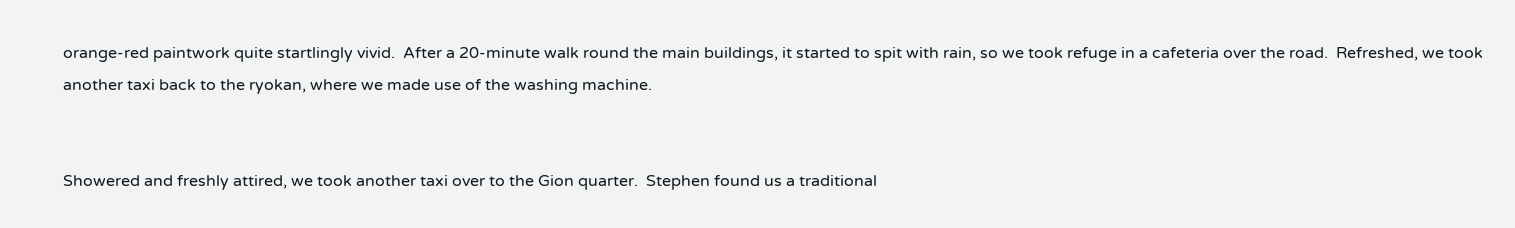orange-red paintwork quite startlingly vivid.  After a 20-minute walk round the main buildings, it started to spit with rain, so we took refuge in a cafeteria over the road.  Refreshed, we took another taxi back to the ryokan, where we made use of the washing machine.


Showered and freshly attired, we took another taxi over to the Gion quarter.  Stephen found us a traditional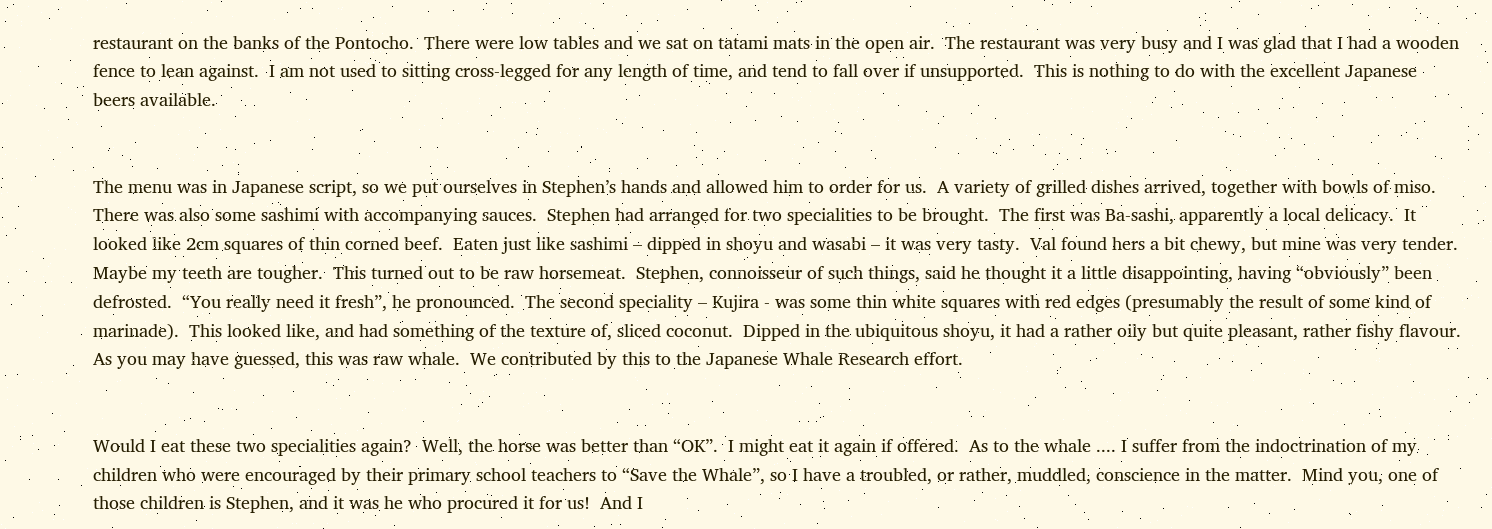restaurant on the banks of the Pontocho.  There were low tables and we sat on tatami mats in the open air.  The restaurant was very busy and I was glad that I had a wooden fence to lean against.  I am not used to sitting cross-legged for any length of time, and tend to fall over if unsupported.  This is nothing to do with the excellent Japanese beers available.


The menu was in Japanese script, so we put ourselves in Stephen’s hands and allowed him to order for us.  A variety of grilled dishes arrived, together with bowls of miso.  There was also some sashimi with accompanying sauces.  Stephen had arranged for two specialities to be brought.  The first was Ba-sashi, apparently a local delicacy.  It looked like 2cm squares of thin corned beef.  Eaten just like sashimi – dipped in shoyu and wasabi – it was very tasty.  Val found hers a bit chewy, but mine was very tender.  Maybe my teeth are tougher.  This turned out to be raw horsemeat.  Stephen, connoisseur of such things, said he thought it a little disappointing, having “obviously” been defrosted.  “You really need it fresh”, he pronounced.  The second speciality – Kujira - was some thin white squares with red edges (presumably the result of some kind of marinade).  This looked like, and had something of the texture of, sliced coconut.  Dipped in the ubiquitous shoyu, it had a rather oily but quite pleasant, rather fishy flavour.  As you may have guessed, this was raw whale.  We contributed by this to the Japanese Whale Research effort.


Would I eat these two specialities again?  Well, the horse was better than “OK”.  I might eat it again if offered.  As to the whale .... I suffer from the indoctrination of my children who were encouraged by their primary school teachers to “Save the Whale”, so I have a troubled, or rather, muddled, conscience in the matter.  Mind you, one of those children is Stephen, and it was he who procured it for us!  And I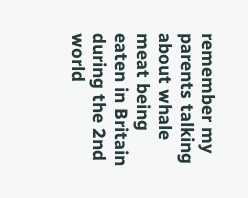remember my parents talking about whale meat being eaten in Britain during the 2nd world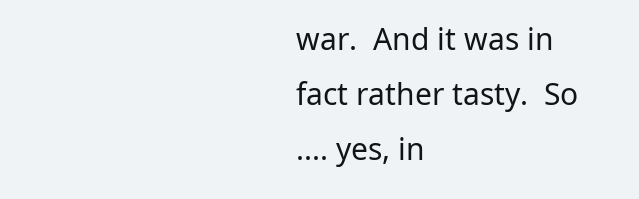war.  And it was in fact rather tasty.  So .... yes, in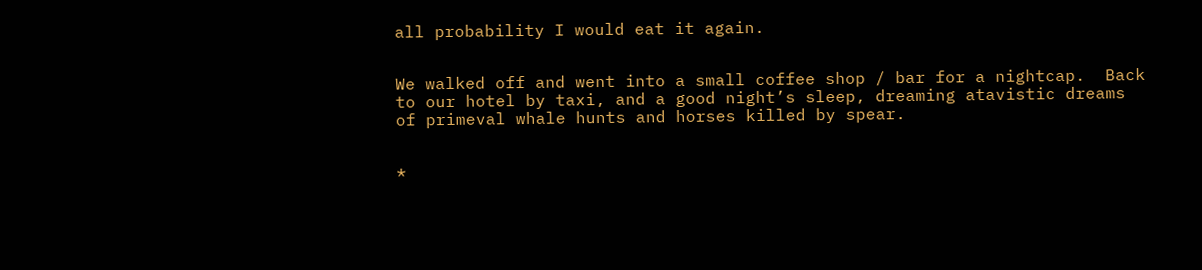all probability I would eat it again.


We walked off and went into a small coffee shop / bar for a nightcap.  Back to our hotel by taxi, and a good night’s sleep, dreaming atavistic dreams of primeval whale hunts and horses killed by spear.


*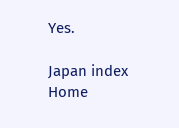Yes.

Japan index                  Home